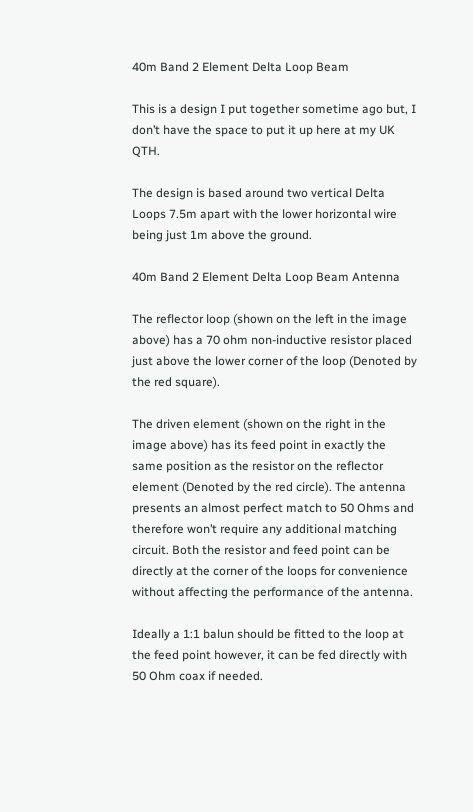40m Band 2 Element Delta Loop Beam

This is a design I put together sometime ago but, I don’t have the space to put it up here at my UK QTH.

The design is based around two vertical Delta Loops 7.5m apart with the lower horizontal wire being just 1m above the ground.

40m Band 2 Element Delta Loop Beam Antenna

The reflector loop (shown on the left in the image above) has a 70 ohm non-inductive resistor placed just above the lower corner of the loop (Denoted by the red square).

The driven element (shown on the right in the image above) has its feed point in exactly the same position as the resistor on the reflector element (Denoted by the red circle). The antenna presents an almost perfect match to 50 Ohms and therefore won’t require any additional matching circuit. Both the resistor and feed point can be directly at the corner of the loops for convenience without affecting the performance of the antenna.

Ideally a 1:1 balun should be fitted to the loop at the feed point however, it can be fed directly with 50 Ohm coax if needed.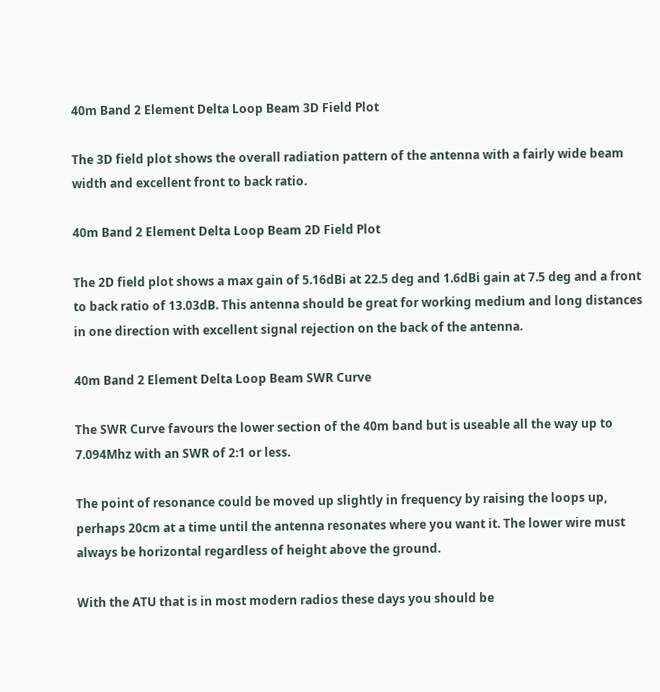40m Band 2 Element Delta Loop Beam 3D Field Plot

The 3D field plot shows the overall radiation pattern of the antenna with a fairly wide beam width and excellent front to back ratio.

40m Band 2 Element Delta Loop Beam 2D Field Plot

The 2D field plot shows a max gain of 5.16dBi at 22.5 deg and 1.6dBi gain at 7.5 deg and a front to back ratio of 13.03dB. This antenna should be great for working medium and long distances in one direction with excellent signal rejection on the back of the antenna.

40m Band 2 Element Delta Loop Beam SWR Curve

The SWR Curve favours the lower section of the 40m band but is useable all the way up to 7.094Mhz with an SWR of 2:1 or less.

The point of resonance could be moved up slightly in frequency by raising the loops up, perhaps 20cm at a time until the antenna resonates where you want it. The lower wire must always be horizontal regardless of height above the ground.

With the ATU that is in most modern radios these days you should be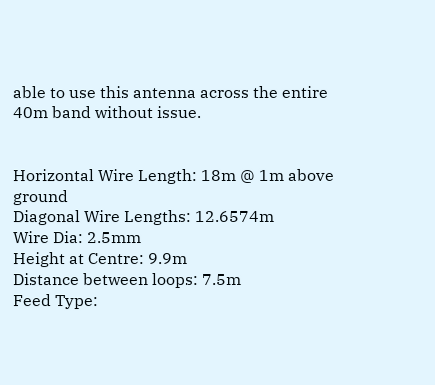able to use this antenna across the entire 40m band without issue.


Horizontal Wire Length: 18m @ 1m above ground
Diagonal Wire Lengths: 12.6574m
Wire Dia: 2.5mm
Height at Centre: 9.9m
Distance between loops: 7.5m
Feed Type: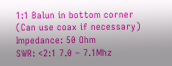1:1 Balun in bottom corner (Can use coax if necessary)
Impedance: 50 Ohm
SWR: <2:1 7.0 – 7.1Mhz